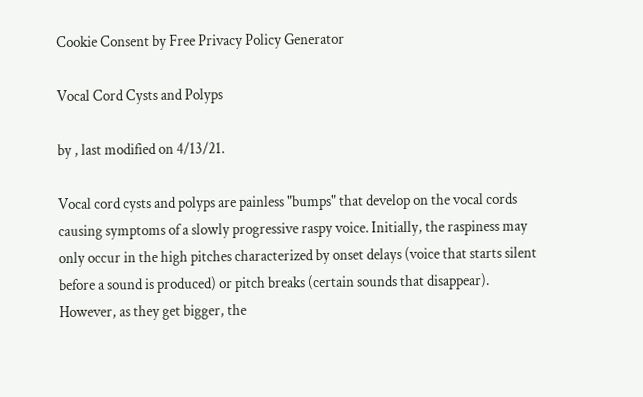Cookie Consent by Free Privacy Policy Generator

Vocal Cord Cysts and Polyps

by , last modified on 4/13/21.

Vocal cord cysts and polyps are painless "bumps" that develop on the vocal cords causing symptoms of a slowly progressive raspy voice. Initially, the raspiness may only occur in the high pitches characterized by onset delays (voice that starts silent before a sound is produced) or pitch breaks (certain sounds that disappear). However, as they get bigger, the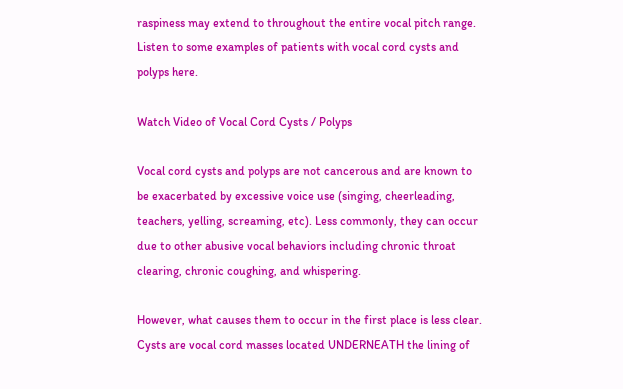raspiness may extend to throughout the entire vocal pitch range. Listen to some examples of patients with vocal cord cysts and polyps here.

Watch Video of Vocal Cord Cysts / Polyps

Vocal cord cysts and polyps are not cancerous and are known to be exacerbated by excessive voice use (singing, cheerleading, teachers, yelling, screaming, etc). Less commonly, they can occur due to other abusive vocal behaviors including chronic throat clearing, chronic coughing, and whispering.

However, what causes them to occur in the first place is less clear. Cysts are vocal cord masses located UNDERNEATH the lining of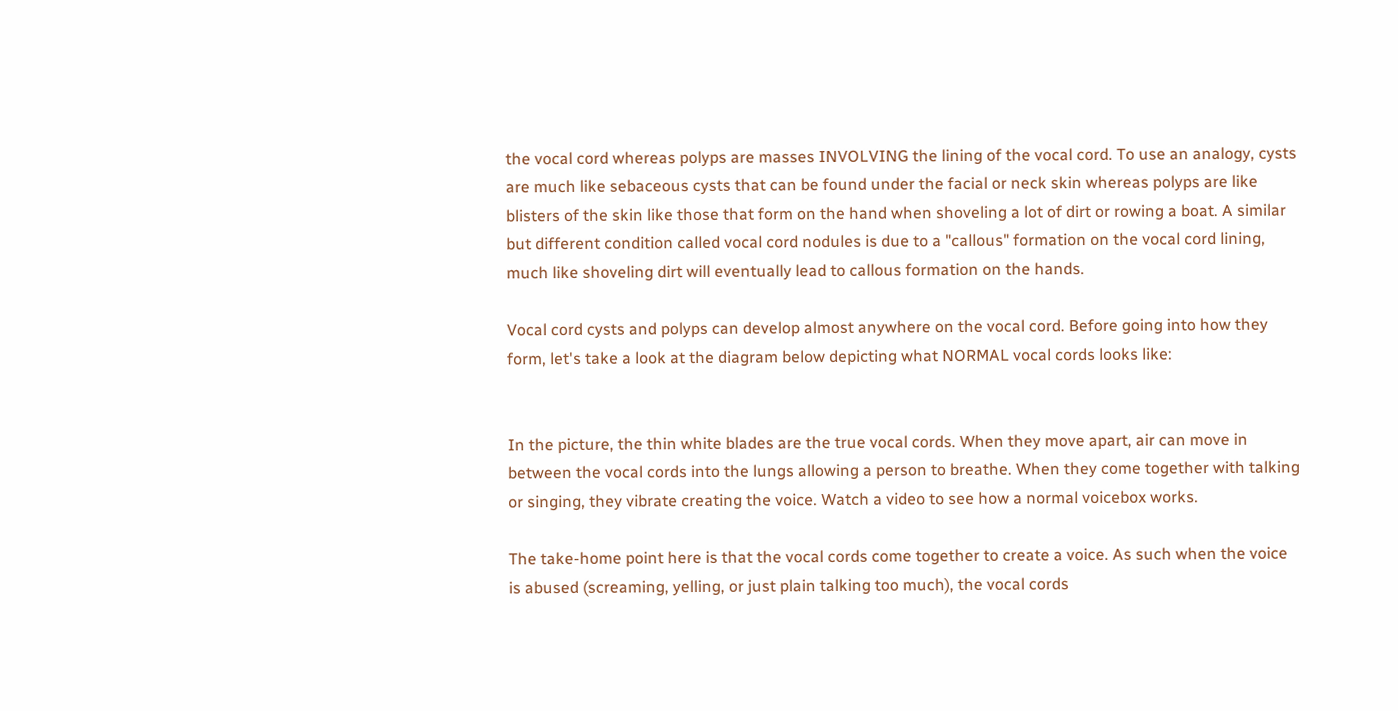the vocal cord whereas polyps are masses INVOLVING the lining of the vocal cord. To use an analogy, cysts are much like sebaceous cysts that can be found under the facial or neck skin whereas polyps are like blisters of the skin like those that form on the hand when shoveling a lot of dirt or rowing a boat. A similar but different condition called vocal cord nodules is due to a "callous" formation on the vocal cord lining, much like shoveling dirt will eventually lead to callous formation on the hands.

Vocal cord cysts and polyps can develop almost anywhere on the vocal cord. Before going into how they form, let's take a look at the diagram below depicting what NORMAL vocal cords looks like:


In the picture, the thin white blades are the true vocal cords. When they move apart, air can move in between the vocal cords into the lungs allowing a person to breathe. When they come together with talking or singing, they vibrate creating the voice. Watch a video to see how a normal voicebox works.

The take-home point here is that the vocal cords come together to create a voice. As such when the voice is abused (screaming, yelling, or just plain talking too much), the vocal cords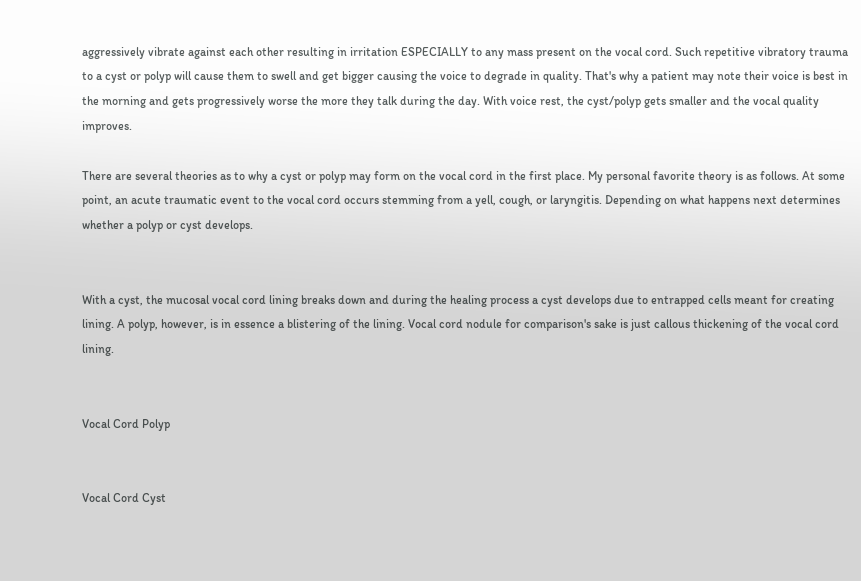aggressively vibrate against each other resulting in irritation ESPECIALLY to any mass present on the vocal cord. Such repetitive vibratory trauma to a cyst or polyp will cause them to swell and get bigger causing the voice to degrade in quality. That's why a patient may note their voice is best in the morning and gets progressively worse the more they talk during the day. With voice rest, the cyst/polyp gets smaller and the vocal quality improves.

There are several theories as to why a cyst or polyp may form on the vocal cord in the first place. My personal favorite theory is as follows. At some point, an acute traumatic event to the vocal cord occurs stemming from a yell, cough, or laryngitis. Depending on what happens next determines whether a polyp or cyst develops.


With a cyst, the mucosal vocal cord lining breaks down and during the healing process a cyst develops due to entrapped cells meant for creating lining. A polyp, however, is in essence a blistering of the lining. Vocal cord nodule for comparison's sake is just callous thickening of the vocal cord lining.


Vocal Cord Polyp


Vocal Cord Cyst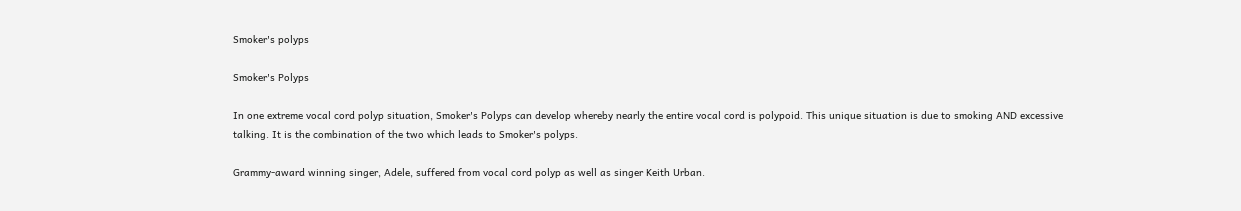Smoker's polyps

Smoker's Polyps

In one extreme vocal cord polyp situation, Smoker's Polyps can develop whereby nearly the entire vocal cord is polypoid. This unique situation is due to smoking AND excessive talking. It is the combination of the two which leads to Smoker's polyps.

Grammy-award winning singer, Adele, suffered from vocal cord polyp as well as singer Keith Urban.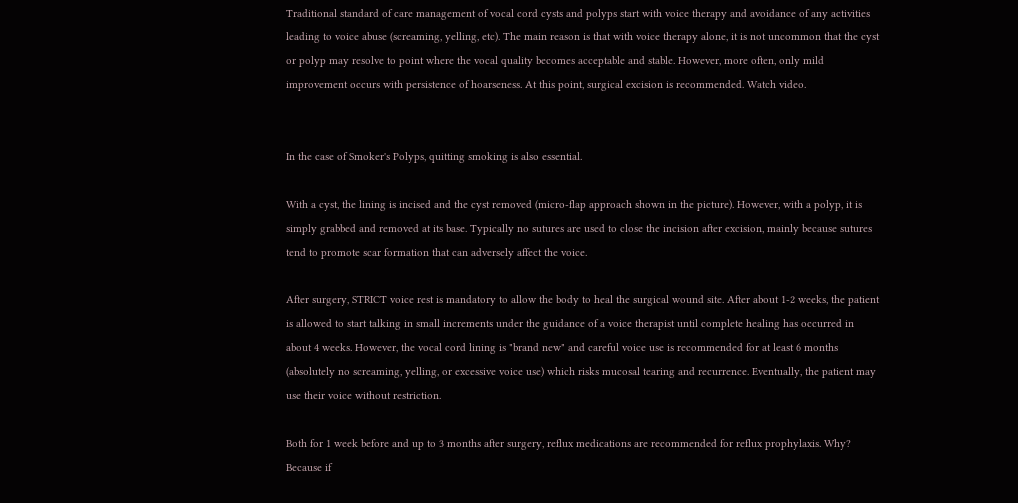Traditional standard of care management of vocal cord cysts and polyps start with voice therapy and avoidance of any activities leading to voice abuse (screaming, yelling, etc). The main reason is that with voice therapy alone, it is not uncommon that the cyst or polyp may resolve to point where the vocal quality becomes acceptable and stable. However, more often, only mild improvement occurs with persistence of hoarseness. At this point, surgical excision is recommended. Watch video.


In the case of Smoker's Polyps, quitting smoking is also essential.

With a cyst, the lining is incised and the cyst removed (micro-flap approach shown in the picture). However, with a polyp, it is simply grabbed and removed at its base. Typically no sutures are used to close the incision after excision, mainly because sutures tend to promote scar formation that can adversely affect the voice.

After surgery, STRICT voice rest is mandatory to allow the body to heal the surgical wound site. After about 1-2 weeks, the patient is allowed to start talking in small increments under the guidance of a voice therapist until complete healing has occurred in about 4 weeks. However, the vocal cord lining is "brand new" and careful voice use is recommended for at least 6 months (absolutely no screaming, yelling, or excessive voice use) which risks mucosal tearing and recurrence. Eventually, the patient may use their voice without restriction.

Both for 1 week before and up to 3 months after surgery, reflux medications are recommended for reflux prophylaxis. Why? Because if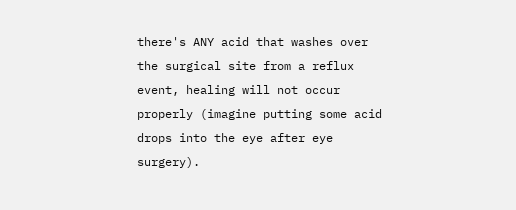there's ANY acid that washes over the surgical site from a reflux event, healing will not occur properly (imagine putting some acid drops into the eye after eye surgery).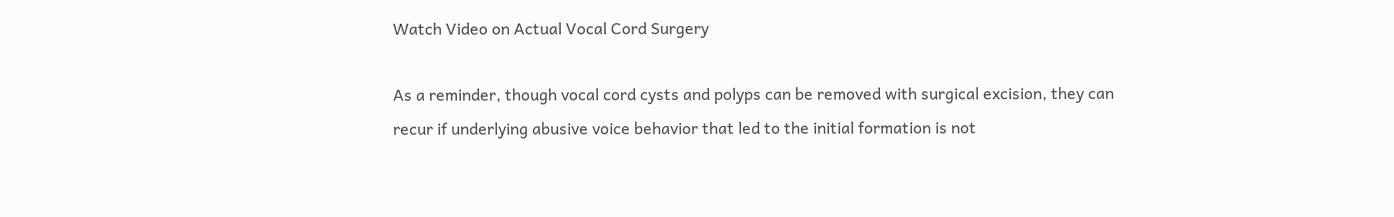Watch Video on Actual Vocal Cord Surgery

As a reminder, though vocal cord cysts and polyps can be removed with surgical excision, they can recur if underlying abusive voice behavior that led to the initial formation is not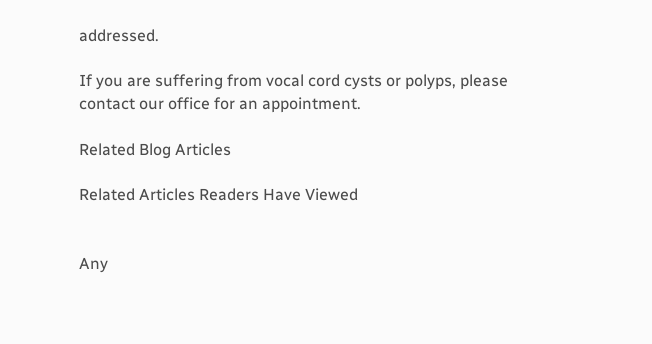addressed.

If you are suffering from vocal cord cysts or polyps, please contact our office for an appointment.

Related Blog Articles

Related Articles Readers Have Viewed


Any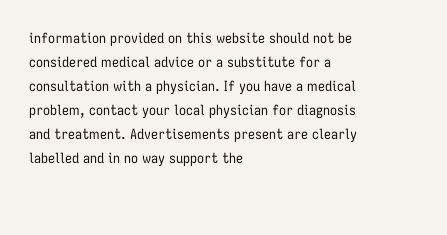information provided on this website should not be considered medical advice or a substitute for a consultation with a physician. If you have a medical problem, contact your local physician for diagnosis and treatment. Advertisements present are clearly labelled and in no way support the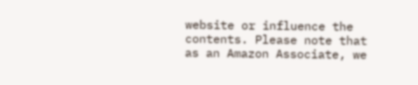website or influence the contents. Please note that as an Amazon Associate, we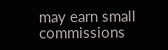may earn small commissions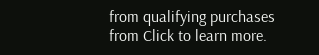from qualifying purchases from Click to learn more.